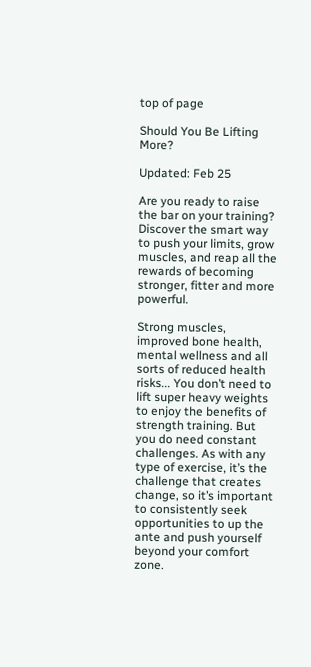top of page

Should You Be Lifting More?

Updated: Feb 25

Are you ready to raise the bar on your training? Discover the smart way to push your limits, grow muscles, and reap all the rewards of becoming stronger, fitter and more powerful.

Strong muscles, improved bone health, mental wellness and all sorts of reduced health risks... You don’t need to lift super heavy weights to enjoy the benefits of strength training. But you do need constant challenges. As with any type of exercise, it’s the challenge that creates change, so it’s important to consistently seek opportunities to up the ante and push yourself beyond your comfort zone.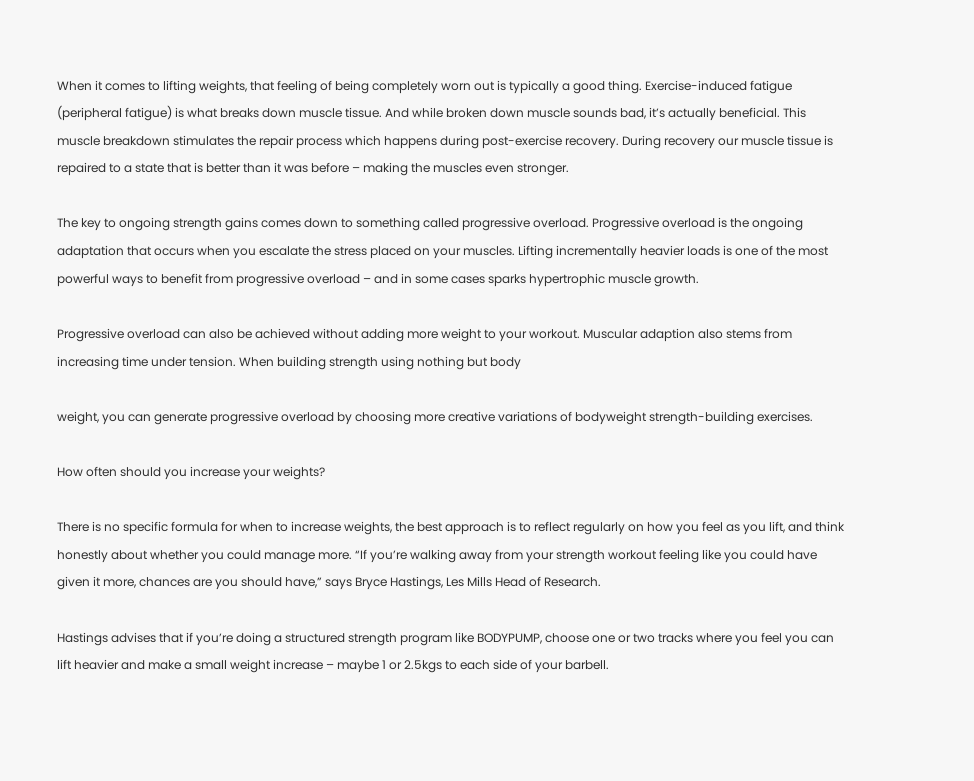When it comes to lifting weights, that feeling of being completely worn out is typically a good thing. Exercise-induced fatigue (peripheral fatigue) is what breaks down muscle tissue. And while broken down muscle sounds bad, it’s actually beneficial. This muscle breakdown stimulates the repair process which happens during post-exercise recovery. During recovery our muscle tissue is repaired to a state that is better than it was before – making the muscles even stronger.

The key to ongoing strength gains comes down to something called progressive overload. Progressive overload is the ongoing adaptation that occurs when you escalate the stress placed on your muscles. Lifting incrementally heavier loads is one of the most powerful ways to benefit from progressive overload – and in some cases sparks hypertrophic muscle growth.

Progressive overload can also be achieved without adding more weight to your workout. Muscular adaption also stems from increasing time under tension. When building strength using nothing but body

weight, you can generate progressive overload by choosing more creative variations of bodyweight strength-building exercises.

How often should you increase your weights?

There is no specific formula for when to increase weights, the best approach is to reflect regularly on how you feel as you lift, and think honestly about whether you could manage more. “If you’re walking away from your strength workout feeling like you could have given it more, chances are you should have,” says Bryce Hastings, Les Mills Head of Research.

Hastings advises that if you’re doing a structured strength program like BODYPUMP, choose one or two tracks where you feel you can lift heavier and make a small weight increase – maybe 1 or 2.5kgs to each side of your barbell.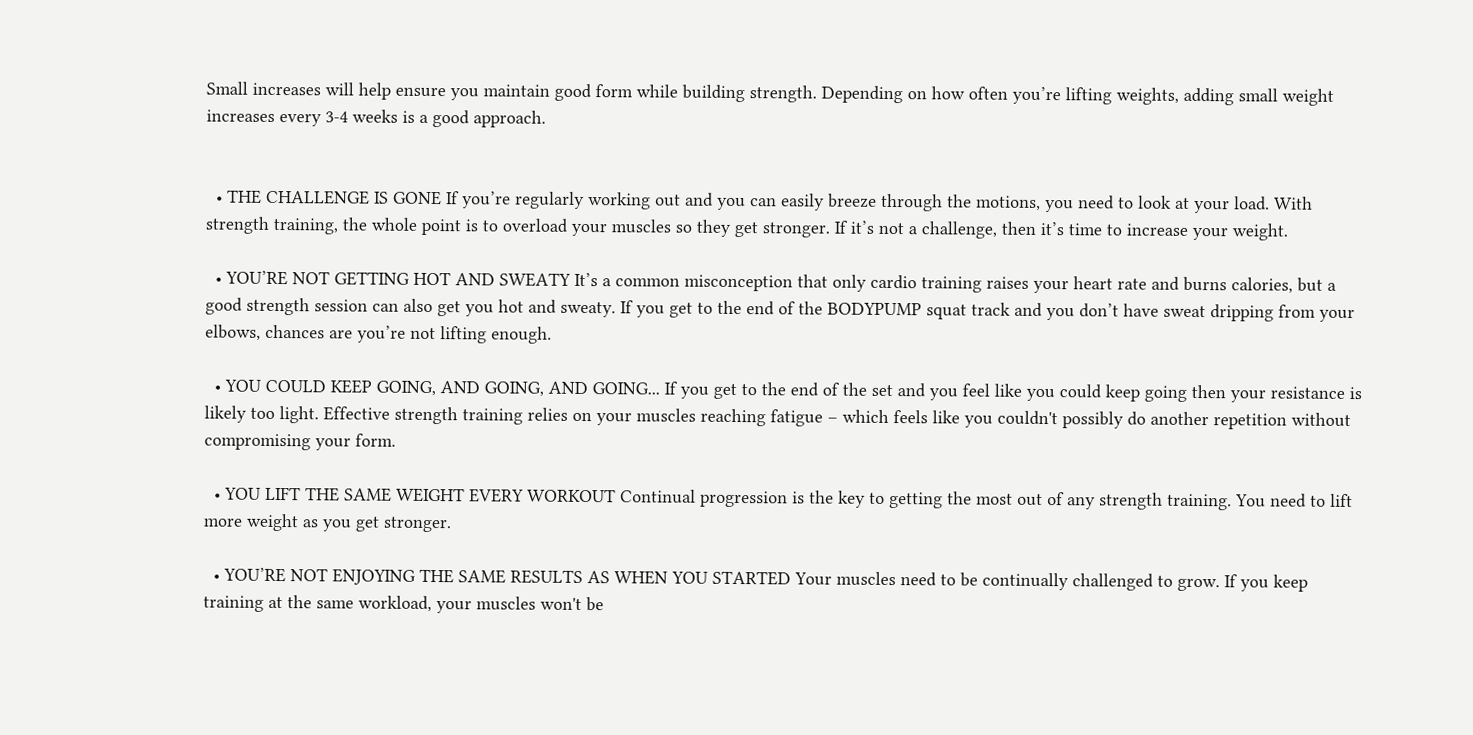Small increases will help ensure you maintain good form while building strength. Depending on how often you’re lifting weights, adding small weight increases every 3-4 weeks is a good approach.


  • THE CHALLENGE IS GONE If you’re regularly working out and you can easily breeze through the motions, you need to look at your load. With strength training, the whole point is to overload your muscles so they get stronger. If it’s not a challenge, then it’s time to increase your weight.

  • YOU’RE NOT GETTING HOT AND SWEATY It’s a common misconception that only cardio training raises your heart rate and burns calories, but a good strength session can also get you hot and sweaty. If you get to the end of the BODYPUMP squat track and you don’t have sweat dripping from your elbows, chances are you’re not lifting enough.

  • YOU COULD KEEP GOING, AND GOING, AND GOING... If you get to the end of the set and you feel like you could keep going then your resistance is likely too light. Effective strength training relies on your muscles reaching fatigue – which feels like you couldn't possibly do another repetition without compromising your form.

  • YOU LIFT THE SAME WEIGHT EVERY WORKOUT Continual progression is the key to getting the most out of any strength training. You need to lift more weight as you get stronger.

  • YOU’RE NOT ENJOYING THE SAME RESULTS AS WHEN YOU STARTED Your muscles need to be continually challenged to grow. If you keep training at the same workload, your muscles won't be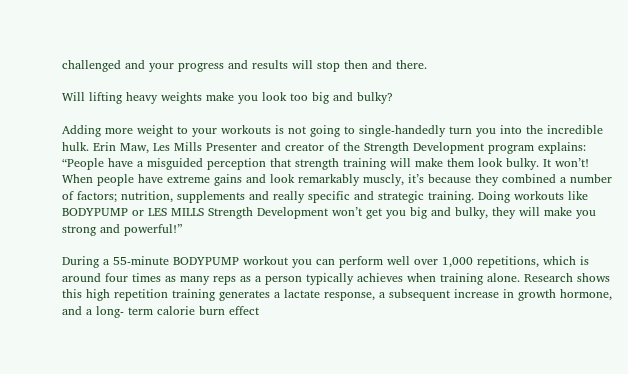challenged and your progress and results will stop then and there.

Will lifting heavy weights make you look too big and bulky?

Adding more weight to your workouts is not going to single-handedly turn you into the incredible hulk. Erin Maw, Les Mills Presenter and creator of the Strength Development program explains: “People have a misguided perception that strength training will make them look bulky. It won’t! When people have extreme gains and look remarkably muscly, it’s because they combined a number of factors; nutrition, supplements and really specific and strategic training. Doing workouts like BODYPUMP or LES MILLS Strength Development won’t get you big and bulky, they will make you strong and powerful!”

During a 55-minute BODYPUMP workout you can perform well over 1,000 repetitions, which is around four times as many reps as a person typically achieves when training alone. Research shows this high repetition training generates a lactate response, a subsequent increase in growth hormone, and a long- term calorie burn effect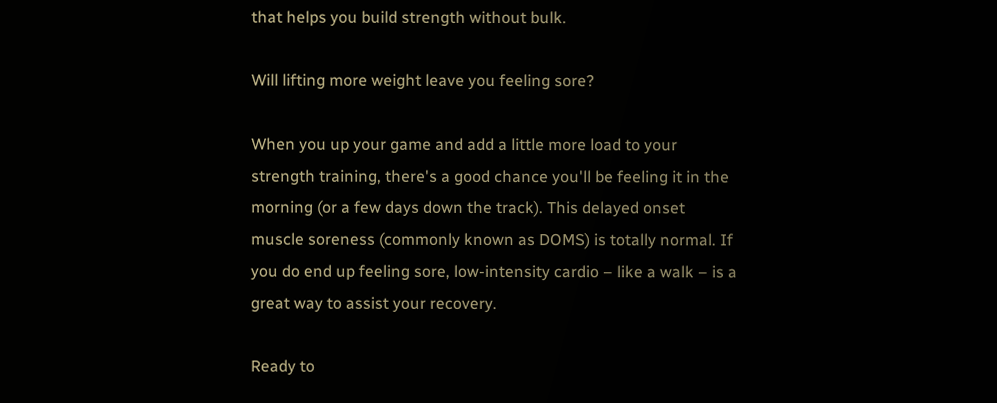that helps you build strength without bulk.

Will lifting more weight leave you feeling sore?

When you up your game and add a little more load to your strength training, there's a good chance you'll be feeling it in the morning (or a few days down the track). This delayed onset muscle soreness (commonly known as DOMS) is totally normal. If you do end up feeling sore, low-intensity cardio – like a walk – is a great way to assist your recovery.

Ready to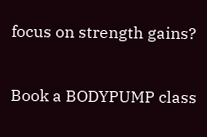focus on strength gains?

Book a BODYPUMP class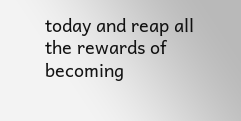today and reap all the rewards of becoming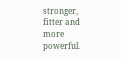stronger, fitter and more powerful.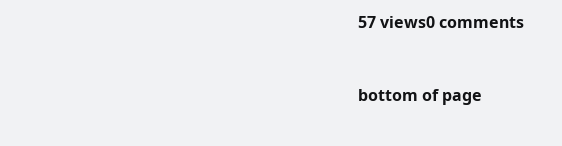57 views0 comments


bottom of page